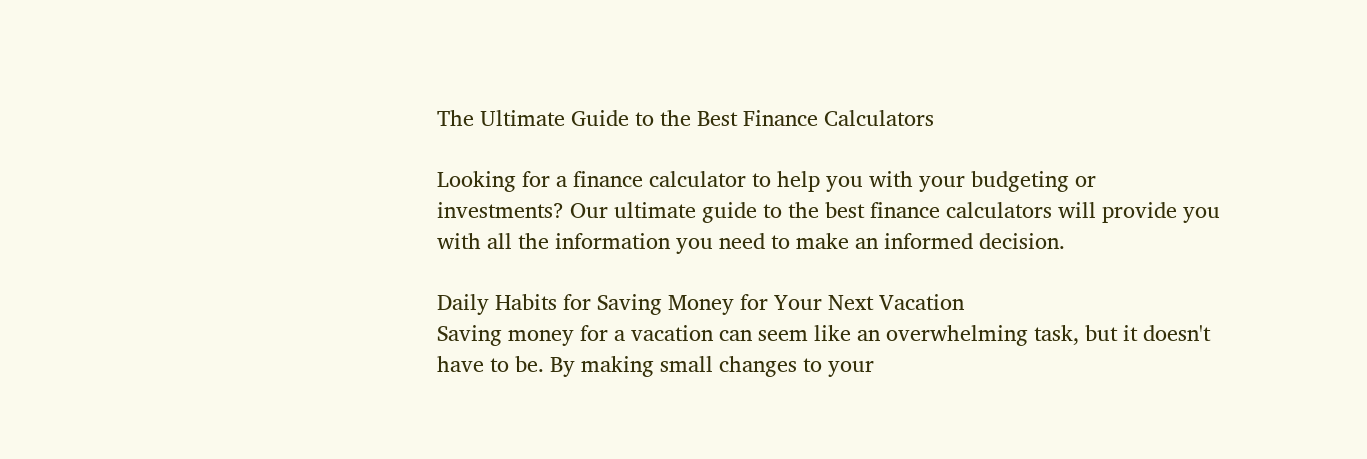The Ultimate Guide to the Best Finance Calculators

Looking for a finance calculator to help you with your budgeting or investments? Our ultimate guide to the best finance calculators will provide you with all the information you need to make an informed decision.

Daily Habits for Saving Money for Your Next Vacation
Saving money for a vacation can seem like an overwhelming task, but it doesn't have to be. By making small changes to your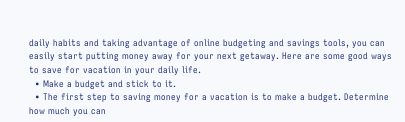daily habits and taking advantage of online budgeting and savings tools, you can easily start putting money away for your next getaway. Here are some good ways to save for vacation in your daily life.
  • Make a budget and stick to it.
  • The first step to saving money for a vacation is to make a budget. Determine how much you can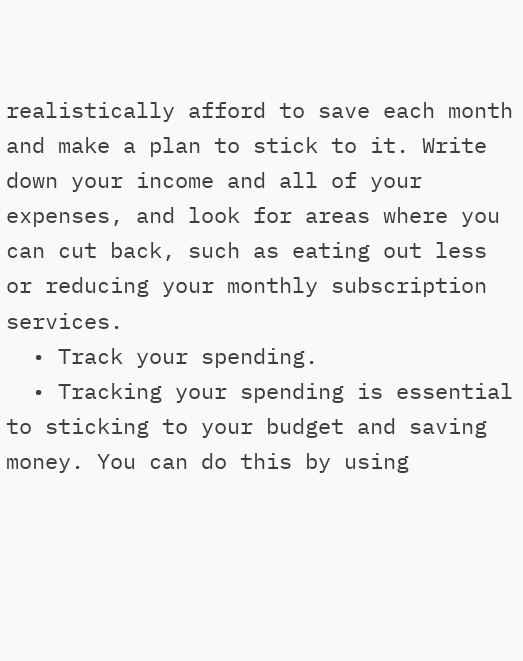realistically afford to save each month and make a plan to stick to it. Write down your income and all of your expenses, and look for areas where you can cut back, such as eating out less or reducing your monthly subscription services.
  • Track your spending.
  • Tracking your spending is essential to sticking to your budget and saving money. You can do this by using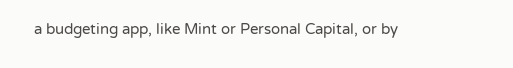a budgeting app, like Mint or Personal Capital, or by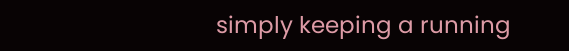simply keeping a running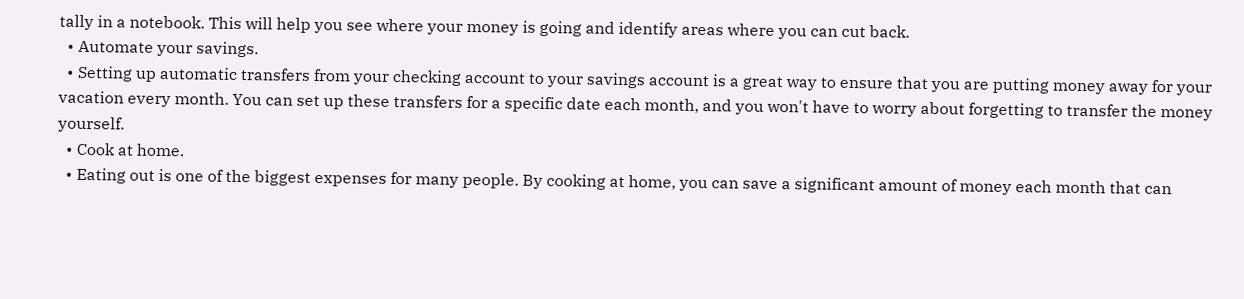tally in a notebook. This will help you see where your money is going and identify areas where you can cut back.
  • Automate your savings.
  • Setting up automatic transfers from your checking account to your savings account is a great way to ensure that you are putting money away for your vacation every month. You can set up these transfers for a specific date each month, and you won't have to worry about forgetting to transfer the money yourself.
  • Cook at home.
  • Eating out is one of the biggest expenses for many people. By cooking at home, you can save a significant amount of money each month that can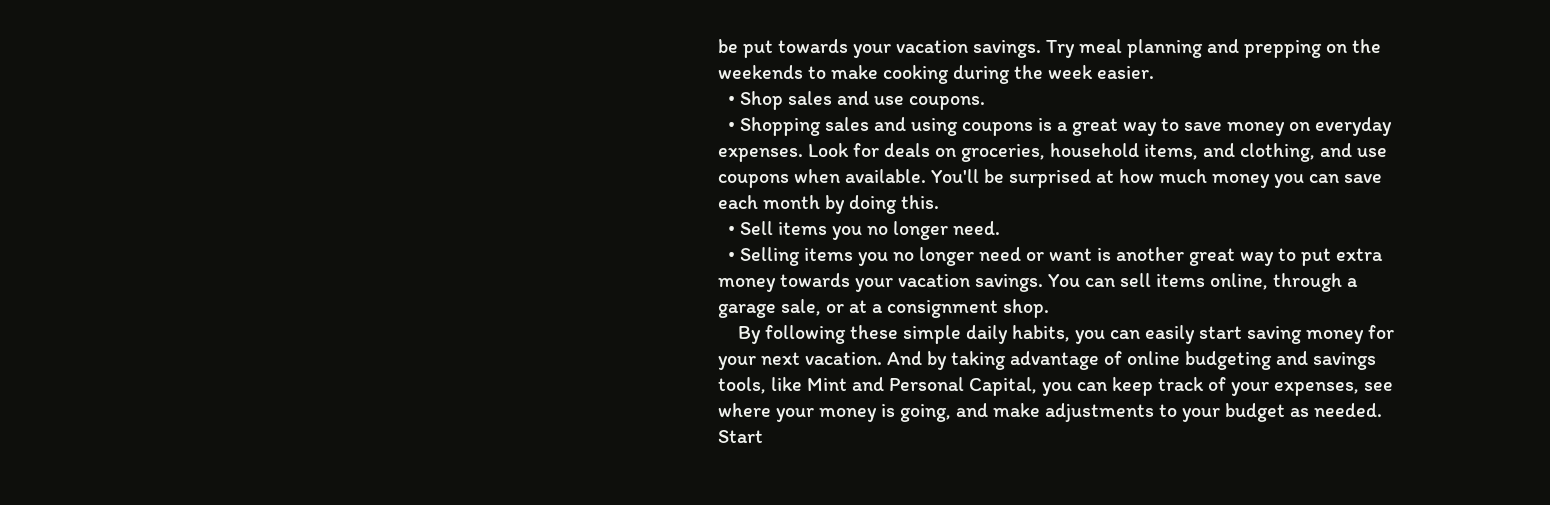be put towards your vacation savings. Try meal planning and prepping on the weekends to make cooking during the week easier.
  • Shop sales and use coupons.
  • Shopping sales and using coupons is a great way to save money on everyday expenses. Look for deals on groceries, household items, and clothing, and use coupons when available. You'll be surprised at how much money you can save each month by doing this.
  • Sell items you no longer need.
  • Selling items you no longer need or want is another great way to put extra money towards your vacation savings. You can sell items online, through a garage sale, or at a consignment shop.
    By following these simple daily habits, you can easily start saving money for your next vacation. And by taking advantage of online budgeting and savings tools, like Mint and Personal Capital, you can keep track of your expenses, see where your money is going, and make adjustments to your budget as needed. Start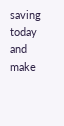saving today and make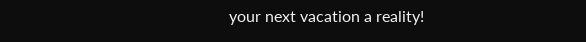your next vacation a reality!